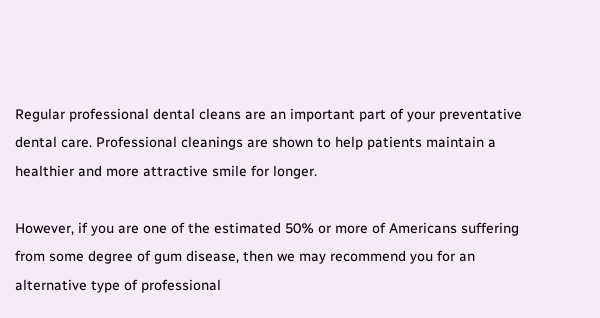Regular professional dental cleans are an important part of your preventative dental care. Professional cleanings are shown to help patients maintain a healthier and more attractive smile for longer.

However, if you are one of the estimated 50% or more of Americans suffering from some degree of gum disease, then we may recommend you for an alternative type of professional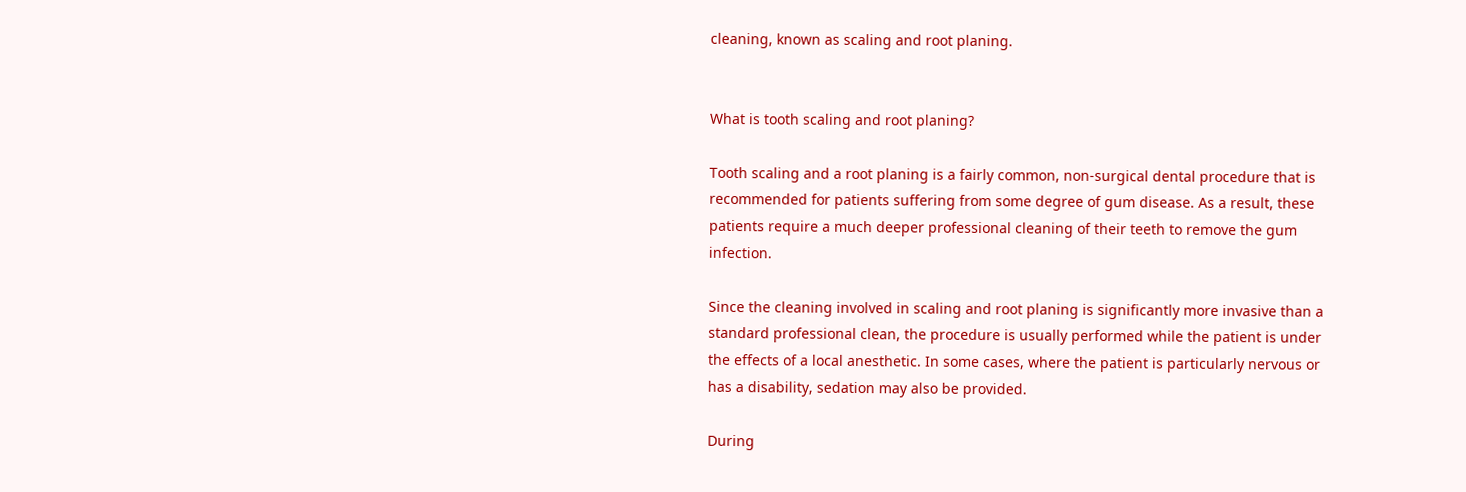cleaning, known as scaling and root planing.


What is tooth scaling and root planing?

Tooth scaling and a root planing is a fairly common, non-surgical dental procedure that is recommended for patients suffering from some degree of gum disease. As a result, these patients require a much deeper professional cleaning of their teeth to remove the gum infection.

Since the cleaning involved in scaling and root planing is significantly more invasive than a standard professional clean, the procedure is usually performed while the patient is under the effects of a local anesthetic. In some cases, where the patient is particularly nervous or has a disability, sedation may also be provided.

During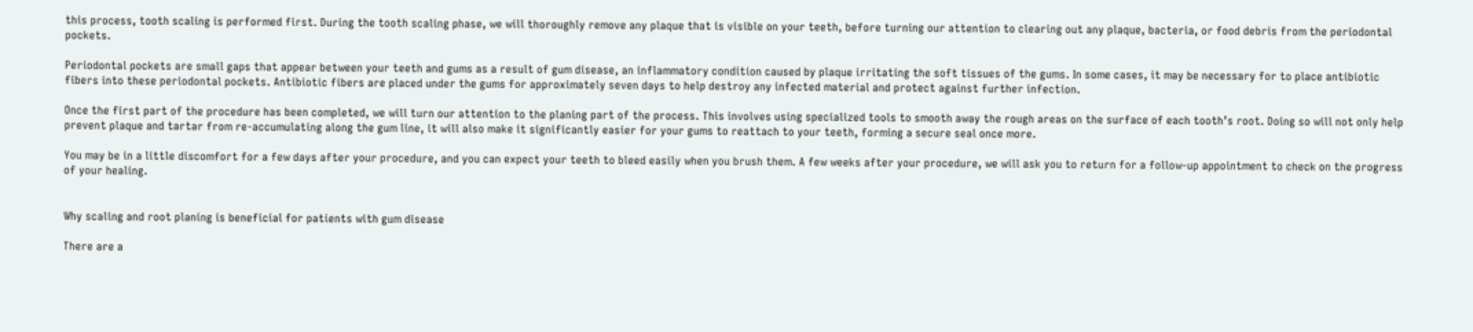this process, tooth scaling is performed first. During the tooth scaling phase, we will thoroughly remove any plaque that is visible on your teeth, before turning our attention to clearing out any plaque, bacteria, or food debris from the periodontal pockets.

Periodontal pockets are small gaps that appear between your teeth and gums as a result of gum disease, an inflammatory condition caused by plaque irritating the soft tissues of the gums. In some cases, it may be necessary for to place antibiotic fibers into these periodontal pockets. Antibiotic fibers are placed under the gums for approximately seven days to help destroy any infected material and protect against further infection.

Once the first part of the procedure has been completed, we will turn our attention to the planing part of the process. This involves using specialized tools to smooth away the rough areas on the surface of each tooth’s root. Doing so will not only help prevent plaque and tartar from re-accumulating along the gum line, it will also make it significantly easier for your gums to reattach to your teeth, forming a secure seal once more.

You may be in a little discomfort for a few days after your procedure, and you can expect your teeth to bleed easily when you brush them. A few weeks after your procedure, we will ask you to return for a follow-up appointment to check on the progress of your healing.


Why scaling and root planing is beneficial for patients with gum disease

There are a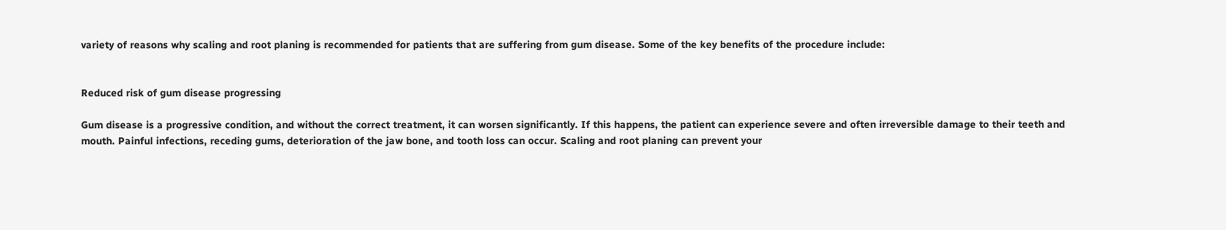variety of reasons why scaling and root planing is recommended for patients that are suffering from gum disease. Some of the key benefits of the procedure include:


Reduced risk of gum disease progressing

Gum disease is a progressive condition, and without the correct treatment, it can worsen significantly. If this happens, the patient can experience severe and often irreversible damage to their teeth and mouth. Painful infections, receding gums, deterioration of the jaw bone, and tooth loss can occur. Scaling and root planing can prevent your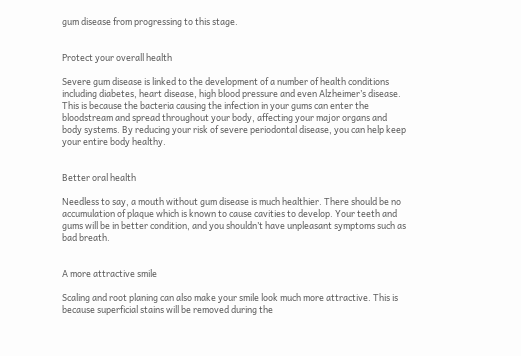gum disease from progressing to this stage.


Protect your overall health

Severe gum disease is linked to the development of a number of health conditions including diabetes, heart disease, high blood pressure and even Alzheimer’s disease. This is because the bacteria causing the infection in your gums can enter the bloodstream and spread throughout your body, affecting your major organs and body systems. By reducing your risk of severe periodontal disease, you can help keep your entire body healthy.


Better oral health

Needless to say, a mouth without gum disease is much healthier. There should be no accumulation of plaque which is known to cause cavities to develop. Your teeth and gums will be in better condition, and you shouldn’t have unpleasant symptoms such as bad breath.


A more attractive smile

Scaling and root planing can also make your smile look much more attractive. This is because superficial stains will be removed during the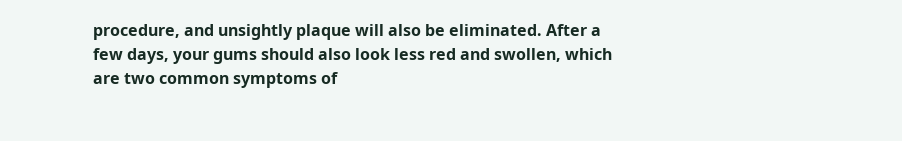procedure, and unsightly plaque will also be eliminated. After a few days, your gums should also look less red and swollen, which are two common symptoms of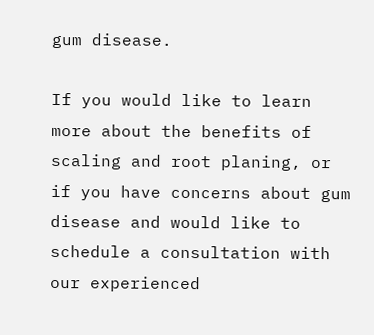gum disease.

If you would like to learn more about the benefits of scaling and root planing, or if you have concerns about gum disease and would like to schedule a consultation with our experienced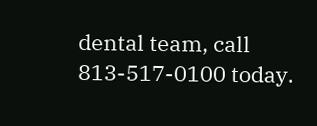dental team, call 813-517-0100 today.